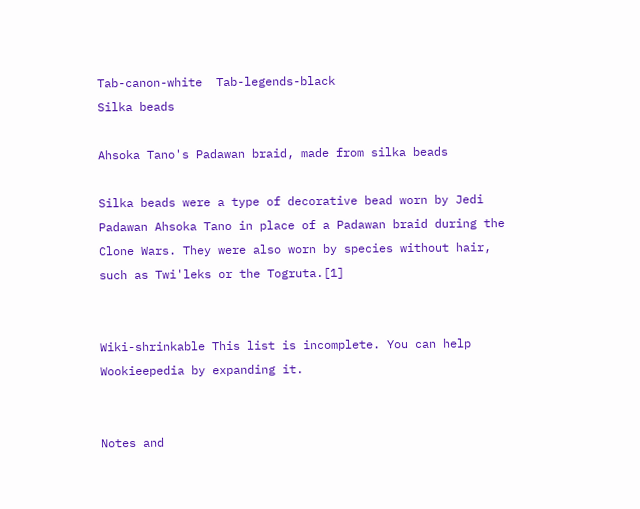Tab-canon-white  Tab-legends-black
Silka beads

Ahsoka Tano's Padawan braid, made from silka beads

Silka beads were a type of decorative bead worn by Jedi Padawan Ahsoka Tano in place of a Padawan braid during the Clone Wars. They were also worn by species without hair, such as Twi'leks or the Togruta.[1]


Wiki-shrinkable This list is incomplete. You can help Wookieepedia by expanding it.


Notes and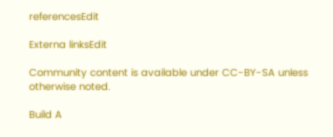referencesEdit

Externa linksEdit

Community content is available under CC-BY-SA unless otherwise noted.

Build A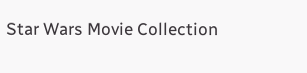Star Wars Movie Collection